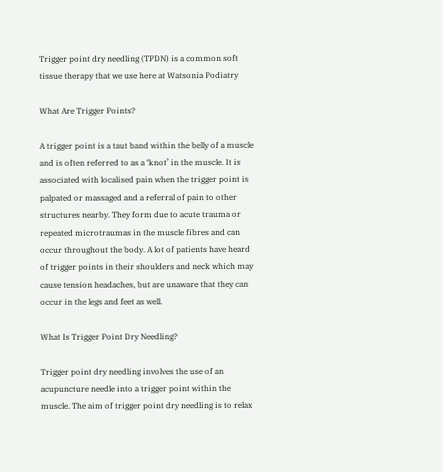Trigger point dry needling (TPDN) is a common soft tissue therapy that we use here at Watsonia Podiatry

What Are Trigger Points?

A trigger point is a taut band within the belly of a muscle and is often referred to as a ‘knot’ in the muscle. It is associated with localised pain when the trigger point is palpated or massaged and a referral of pain to other structures nearby. They form due to acute trauma or repeated microtraumas in the muscle fibres and can occur throughout the body. A lot of patients have heard of trigger points in their shoulders and neck which may cause tension headaches, but are unaware that they can occur in the legs and feet as well.

What Is Trigger Point Dry Needling?

Trigger point dry needling involves the use of an acupuncture needle into a trigger point within the muscle. The aim of trigger point dry needling is to relax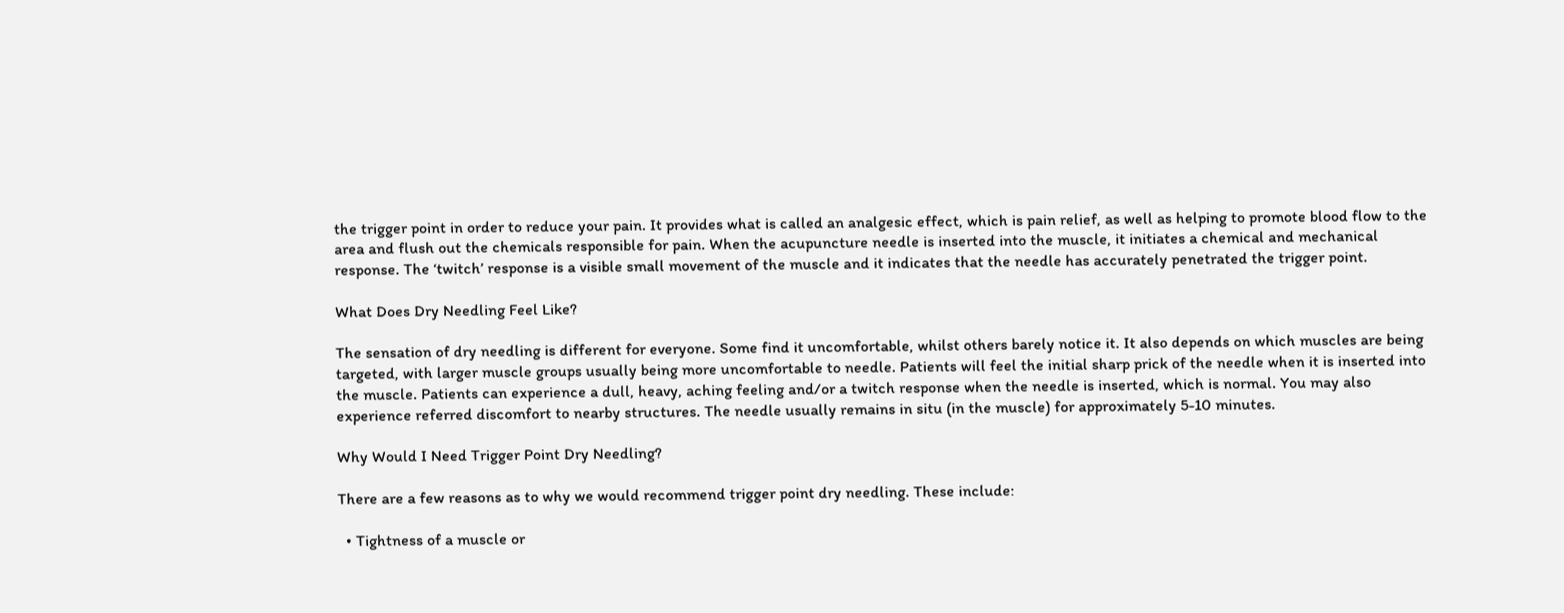the trigger point in order to reduce your pain. It provides what is called an analgesic effect, which is pain relief, as well as helping to promote blood flow to the area and flush out the chemicals responsible for pain. When the acupuncture needle is inserted into the muscle, it initiates a chemical and mechanical response. The ‘twitch’ response is a visible small movement of the muscle and it indicates that the needle has accurately penetrated the trigger point.

What Does Dry Needling Feel Like?

The sensation of dry needling is different for everyone. Some find it uncomfortable, whilst others barely notice it. It also depends on which muscles are being targeted, with larger muscle groups usually being more uncomfortable to needle. Patients will feel the initial sharp prick of the needle when it is inserted into the muscle. Patients can experience a dull, heavy, aching feeling and/or a twitch response when the needle is inserted, which is normal. You may also experience referred discomfort to nearby structures. The needle usually remains in situ (in the muscle) for approximately 5-10 minutes.

Why Would I Need Trigger Point Dry Needling?

There are a few reasons as to why we would recommend trigger point dry needling. These include:

  • Tightness of a muscle or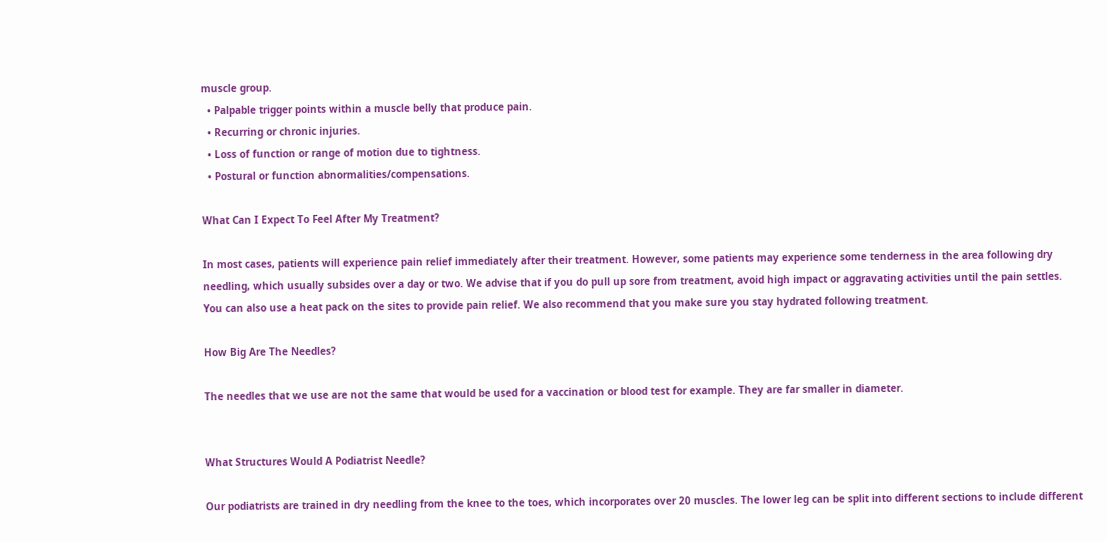muscle group.
  • Palpable trigger points within a muscle belly that produce pain.
  • Recurring or chronic injuries.
  • Loss of function or range of motion due to tightness.
  • Postural or function abnormalities/compensations.

What Can I Expect To Feel After My Treatment?

In most cases, patients will experience pain relief immediately after their treatment. However, some patients may experience some tenderness in the area following dry needling, which usually subsides over a day or two. We advise that if you do pull up sore from treatment, avoid high impact or aggravating activities until the pain settles. You can also use a heat pack on the sites to provide pain relief. We also recommend that you make sure you stay hydrated following treatment.

How Big Are The Needles?

The needles that we use are not the same that would be used for a vaccination or blood test for example. They are far smaller in diameter.


What Structures Would A Podiatrist Needle?

Our podiatrists are trained in dry needling from the knee to the toes, which incorporates over 20 muscles. The lower leg can be split into different sections to include different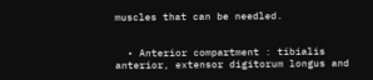muscles that can be needled.


  • Anterior compartment : tibialis anterior, extensor digitorum longus and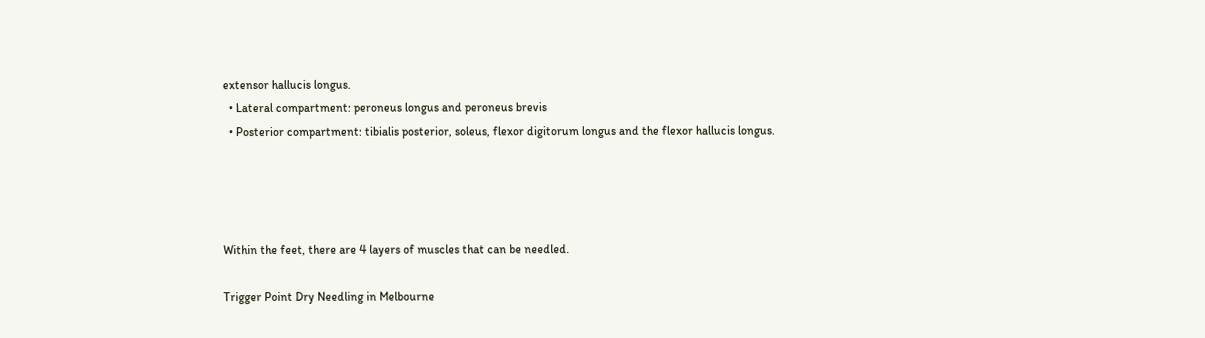extensor hallucis longus.
  • Lateral compartment: peroneus longus and peroneus brevis
  • Posterior compartment: tibialis posterior, soleus, flexor digitorum longus and the flexor hallucis longus.




Within the feet, there are 4 layers of muscles that can be needled.

Trigger Point Dry Needling in Melbourne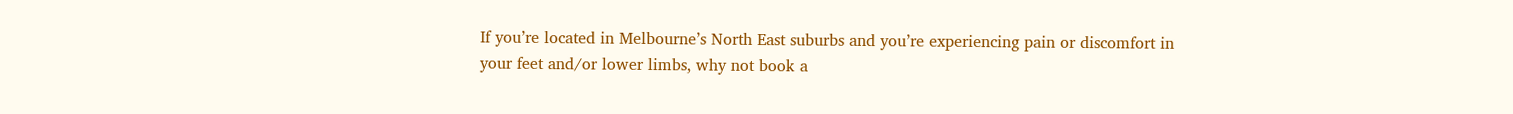If you’re located in Melbourne’s North East suburbs and you’re experiencing pain or discomfort in your feet and/or lower limbs, why not book a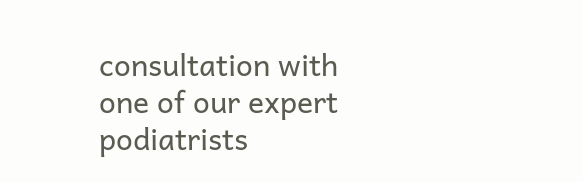consultation with one of our expert podiatrists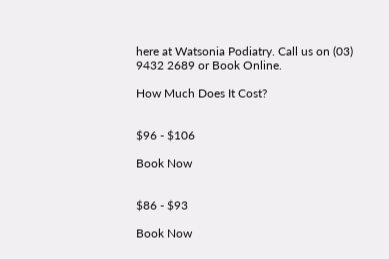here at Watsonia Podiatry. Call us on (03) 9432 2689 or Book Online.

How Much Does It Cost?


$96 - $106

Book Now


$86 - $93

Book Now